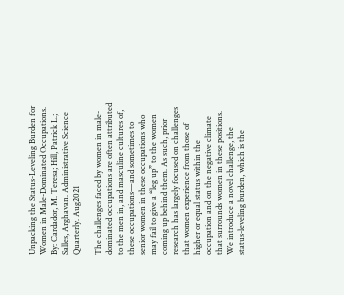Unpacking the Status-Leveling Burden for Women in Male-Dominated Occupations. By: Cardador, M. Teresa; Hill, Patrick L.; Salles, Arghavan. Administrative Science Quarterly. Aug2021

The challenges faced by women in male-dominated occupations are often attributed to the men in, and masculine cultures of, these occupations—and sometimes to senior women in these occupations who may fail to give a “leg up” to the women coming up behind them. As such, prior research has largely focused on challenges that women experience from those of higher or equal status within the occupation and on the negative climate that surrounds women in these positions. We introduce a novel challenge, the status-leveling burden, which is the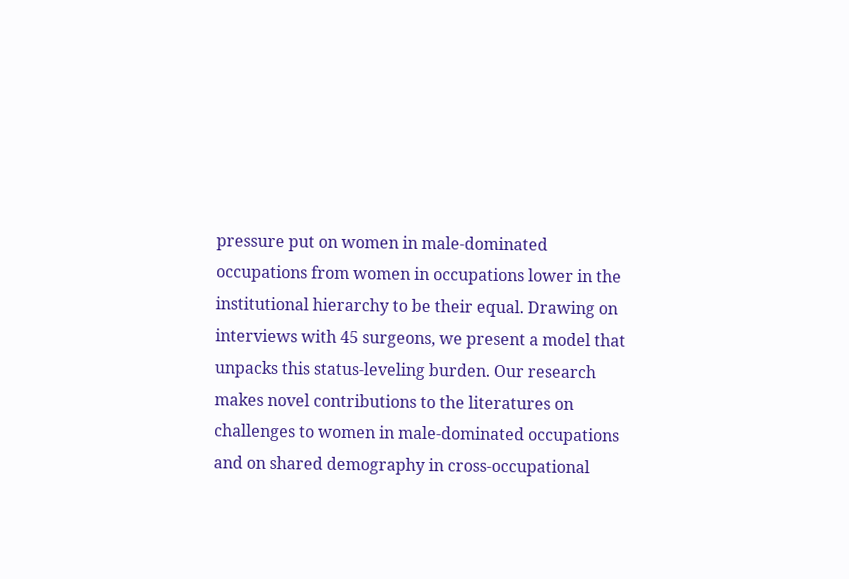pressure put on women in male-dominated occupations from women in occupations lower in the institutional hierarchy to be their equal. Drawing on interviews with 45 surgeons, we present a model that unpacks this status-leveling burden. Our research makes novel contributions to the literatures on challenges to women in male-dominated occupations and on shared demography in cross-occupational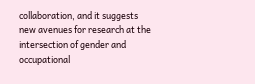collaboration, and it suggests new avenues for research at the intersection of gender and occupational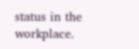status in the workplace.